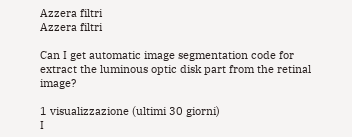Azzera filtri
Azzera filtri

Can I get automatic image segmentation code for extract the luminous optic disk part from the retinal image?

1 visualizzazione (ultimi 30 giorni)
I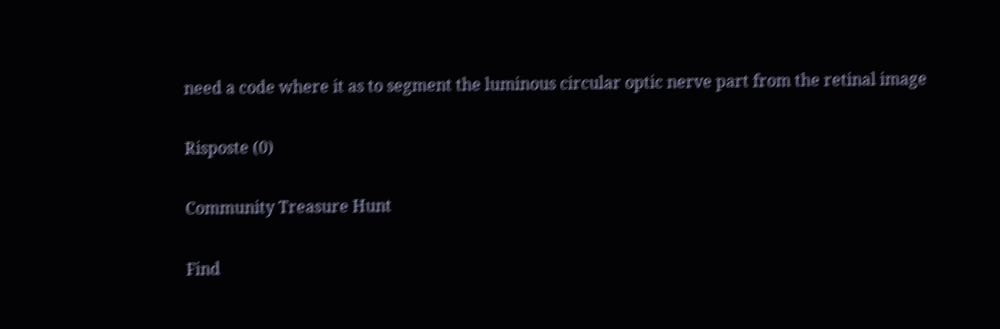need a code where it as to segment the luminous circular optic nerve part from the retinal image

Risposte (0)

Community Treasure Hunt

Find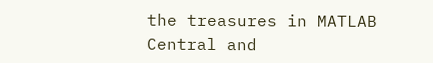the treasures in MATLAB Central and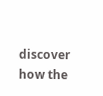discover how the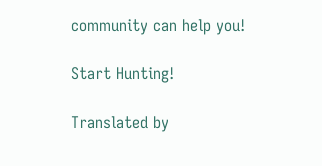community can help you!

Start Hunting!

Translated by